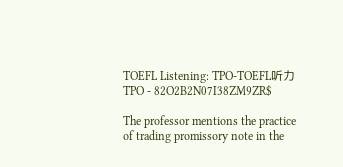TOEFL Listening: TPO-TOEFL听力TPO - 82O2B2N07I38ZM9ZR$

The professor mentions the practice of trading promissory note in the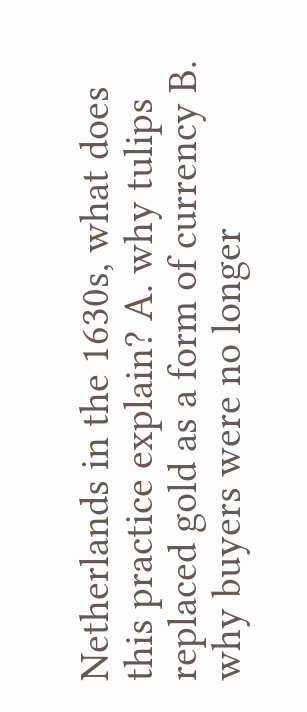Netherlands in the 1630s, what does this practice explain? A. why tulips replaced gold as a form of currency B. why buyers were no longer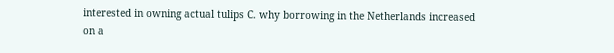interested in owning actual tulips C. why borrowing in the Netherlands increased on a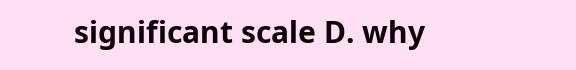significant scale D. why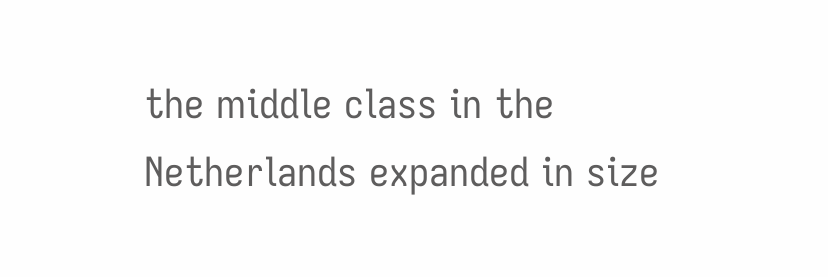the middle class in the Netherlands expanded in size